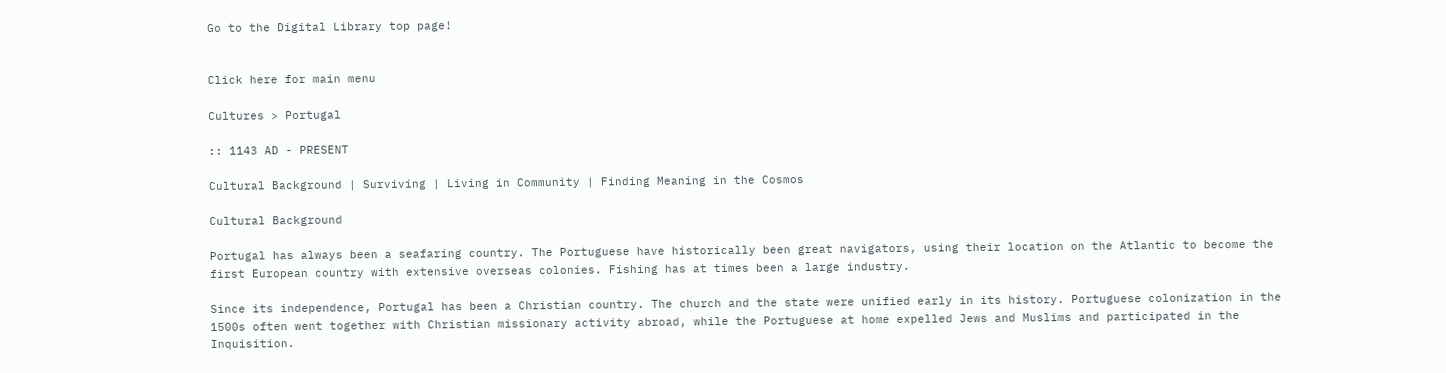Go to the Digital Library top page!


Click here for main menu

Cultures > Portugal

:: 1143 AD - PRESENT

Cultural Background | Surviving | Living in Community | Finding Meaning in the Cosmos

Cultural Background

Portugal has always been a seafaring country. The Portuguese have historically been great navigators, using their location on the Atlantic to become the first European country with extensive overseas colonies. Fishing has at times been a large industry.

Since its independence, Portugal has been a Christian country. The church and the state were unified early in its history. Portuguese colonization in the 1500s often went together with Christian missionary activity abroad, while the Portuguese at home expelled Jews and Muslims and participated in the Inquisition.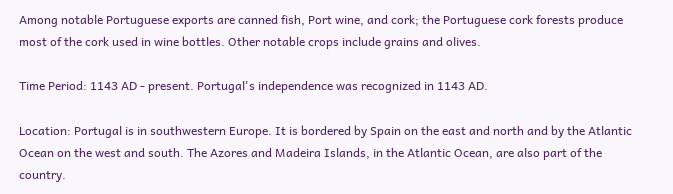Among notable Portuguese exports are canned fish, Port wine, and cork; the Portuguese cork forests produce most of the cork used in wine bottles. Other notable crops include grains and olives.

Time Period: 1143 AD - present. Portugal's independence was recognized in 1143 AD.

Location: Portugal is in southwestern Europe. It is bordered by Spain on the east and north and by the Atlantic Ocean on the west and south. The Azores and Madeira Islands, in the Atlantic Ocean, are also part of the country.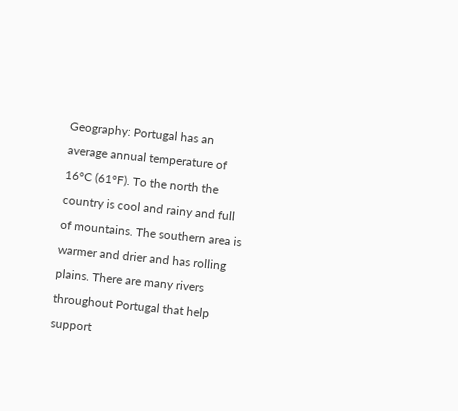Geography: Portugal has an average annual temperature of 16°C (61°F). To the north the country is cool and rainy and full of mountains. The southern area is warmer and drier and has rolling plains. There are many rivers throughout Portugal that help support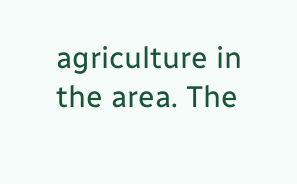agriculture in the area. The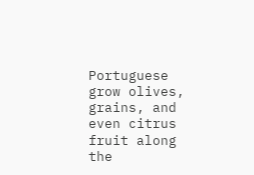Portuguese grow olives, grains, and even citrus fruit along the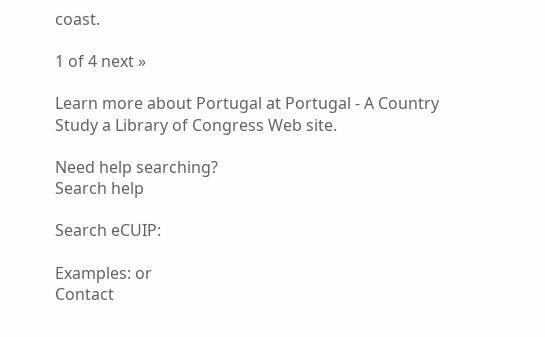coast.

1 of 4 next »

Learn more about Portugal at Portugal - A Country Study a Library of Congress Web site.

Need help searching?
Search help

Search eCUIP:

Examples: or
Contact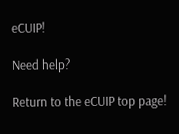eCUIP!

Need help?

Return to the eCUIP top page!